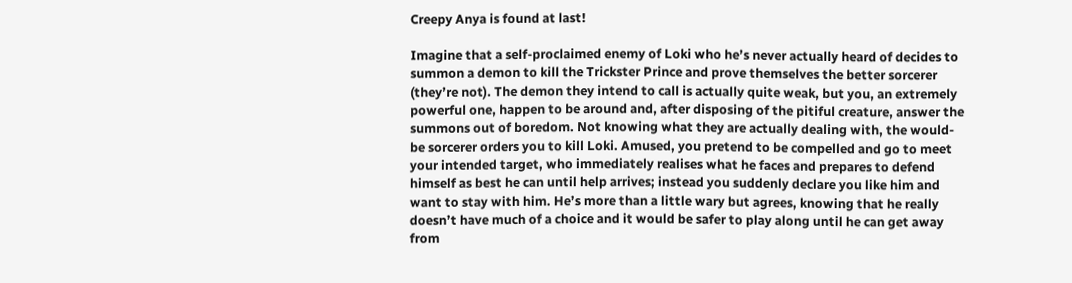Creepy Anya is found at last!

Imagine that a self-proclaimed enemy of Loki who he’s never actually heard of decides to summon a demon to kill the Trickster Prince and prove themselves the better sorcerer (they’re not). The demon they intend to call is actually quite weak, but you, an extremely powerful one, happen to be around and, after disposing of the pitiful creature, answer the summons out of boredom. Not knowing what they are actually dealing with, the would-be sorcerer orders you to kill Loki. Amused, you pretend to be compelled and go to meet your intended target, who immediately realises what he faces and prepares to defend himself as best he can until help arrives; instead you suddenly declare you like him and want to stay with him. He’s more than a little wary but agrees, knowing that he really doesn’t have much of a choice and it would be safer to play along until he can get away from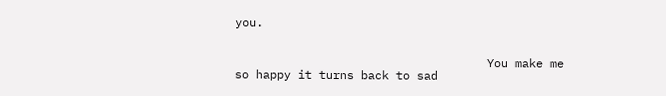you.


                                    You make me so happy it turns back to sad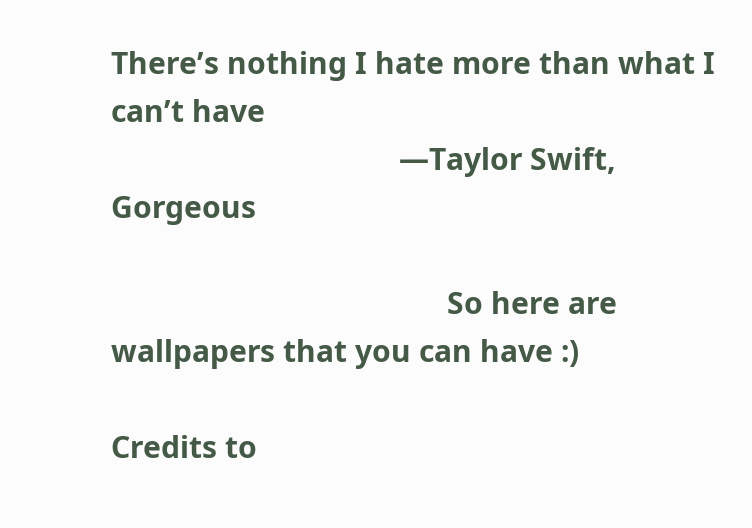There’s nothing I hate more than what I can’t have
                                    —Taylor Swift, Gorgeous

                                          So here are wallpapers that you can have :)

Credits to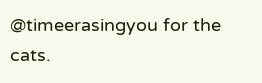@timeerasingyou for the cats.